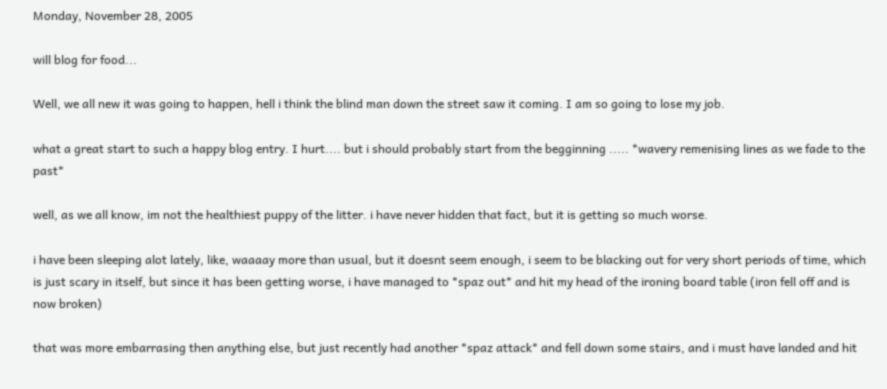Monday, November 28, 2005

will blog for food...

Well, we all new it was going to happen, hell i think the blind man down the street saw it coming. I am so going to lose my job.

what a great start to such a happy blog entry. I hurt.... but i should probably start from the begginning ..... *wavery remenising lines as we fade to the past*

well, as we all know, im not the healthiest puppy of the litter. i have never hidden that fact, but it is getting so much worse.

i have been sleeping alot lately, like, waaaay more than usual, but it doesnt seem enough, i seem to be blacking out for very short periods of time, which is just scary in itself, but since it has been getting worse, i have managed to *spaz out* and hit my head of the ironing board table (iron fell off and is now broken)

that was more embarrasing then anything else, but just recently had another *spaz attack* and fell down some stairs, and i must have landed and hit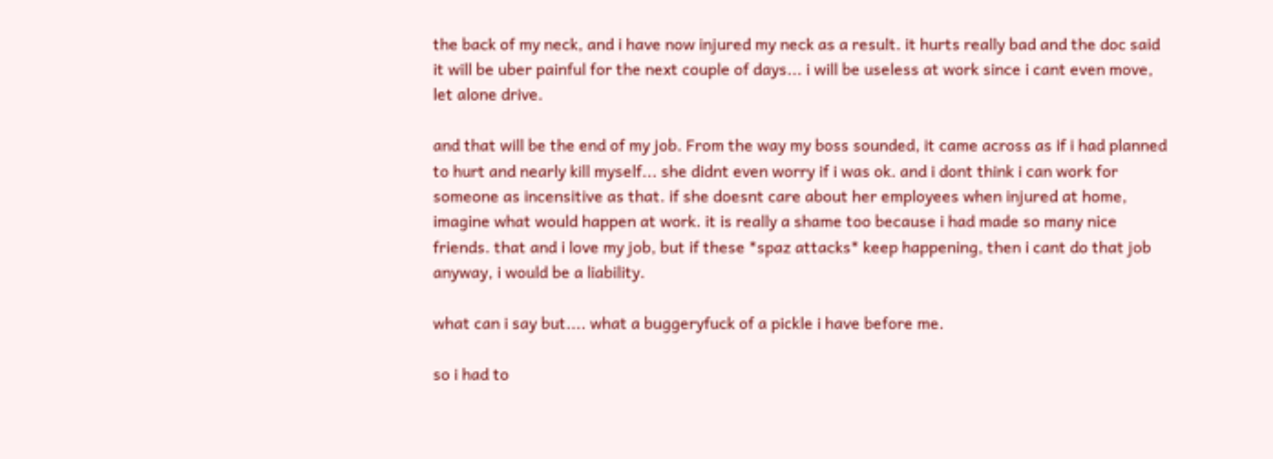the back of my neck, and i have now injured my neck as a result. it hurts really bad and the doc said it will be uber painful for the next couple of days... i will be useless at work since i cant even move, let alone drive.

and that will be the end of my job. From the way my boss sounded, it came across as if i had planned to hurt and nearly kill myself... she didnt even worry if i was ok. and i dont think i can work for someone as incensitive as that. if she doesnt care about her employees when injured at home, imagine what would happen at work. it is really a shame too because i had made so many nice friends. that and i love my job, but if these *spaz attacks* keep happening, then i cant do that job anyway, i would be a liability.

what can i say but.... what a buggeryfuck of a pickle i have before me.

so i had to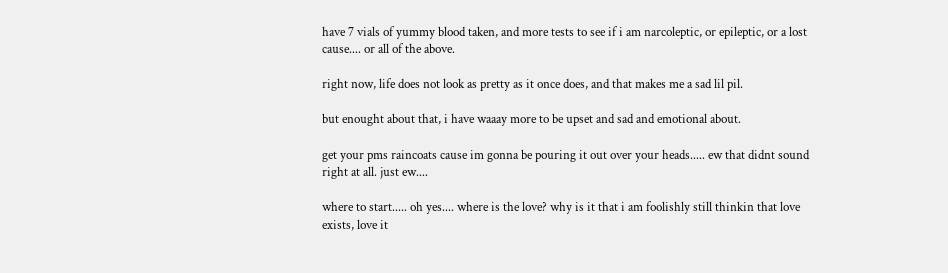have 7 vials of yummy blood taken, and more tests to see if i am narcoleptic, or epileptic, or a lost cause.... or all of the above.

right now, life does not look as pretty as it once does, and that makes me a sad lil pil.

but enought about that, i have waaay more to be upset and sad and emotional about.

get your pms raincoats cause im gonna be pouring it out over your heads..... ew that didnt sound right at all. just ew....

where to start..... oh yes.... where is the love? why is it that i am foolishly still thinkin that love exists, love it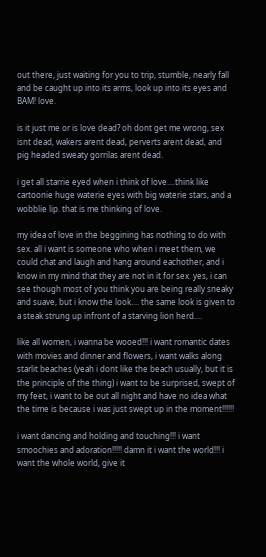out there, just waiting for you to trip, stumble, nearly fall and be caught up into its arms, look up into its eyes and BAM! love.

is it just me or is love dead? oh dont get me wrong, sex isnt dead, wakers arent dead, perverts arent dead, and pig headed sweaty gorrilas arent dead.

i get all starrie eyed when i think of love....think like cartoonie huge waterie eyes with big waterie stars, and a wobblie lip. that is me thinking of love.

my idea of love in the beggining has nothing to do with sex. all i want is someone who when i meet them, we could chat and laugh and hang around eachother, and i know in my mind that they are not in it for sex. yes, i can see though most of you think you are being really sneaky and suave, but i know the look.... the same look is given to a steak strung up infront of a starving lion herd....

like all women, i wanna be wooed!!! i want romantic dates with movies and dinner and flowers, i want walks along starlit beaches (yeah i dont like the beach usually, but it is the principle of the thing) i want to be surprised, swept of my feet, i want to be out all night and have no idea what the time is because i was just swept up in the moment!!!!!!

i want dancing and holding and touching!!! i want smoochies and adoration!!!!! damn it i want the world!!! i want the whole world, give it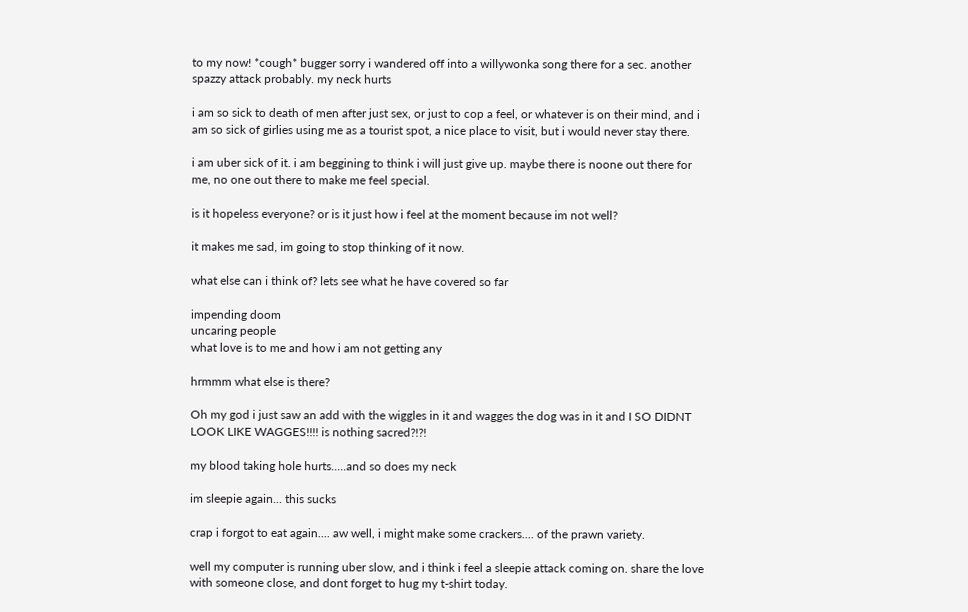to my now! *cough* bugger sorry i wandered off into a willywonka song there for a sec. another spazzy attack probably. my neck hurts

i am so sick to death of men after just sex, or just to cop a feel, or whatever is on their mind, and i am so sick of girlies using me as a tourist spot, a nice place to visit, but i would never stay there.

i am uber sick of it. i am beggining to think i will just give up. maybe there is noone out there for me, no one out there to make me feel special.

is it hopeless everyone? or is it just how i feel at the moment because im not well?

it makes me sad, im going to stop thinking of it now.

what else can i think of? lets see what he have covered so far

impending doom
uncaring people
what love is to me and how i am not getting any

hrmmm what else is there?

Oh my god i just saw an add with the wiggles in it and wagges the dog was in it and I SO DIDNT LOOK LIKE WAGGES!!!! is nothing sacred?!?!

my blood taking hole hurts.....and so does my neck

im sleepie again... this sucks

crap i forgot to eat again.... aw well, i might make some crackers.... of the prawn variety.

well my computer is running uber slow, and i think i feel a sleepie attack coming on. share the love with someone close, and dont forget to hug my t-shirt today.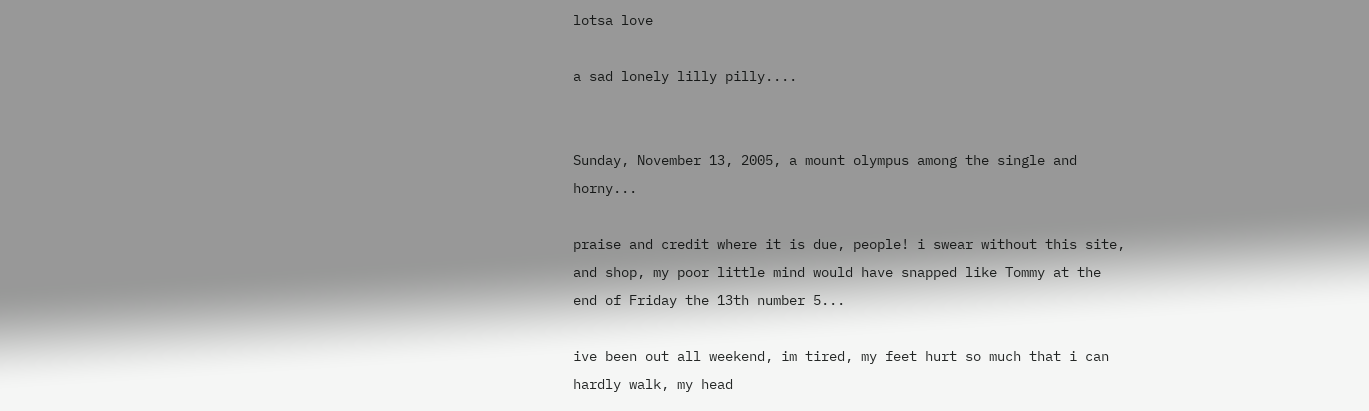lotsa love

a sad lonely lilly pilly....


Sunday, November 13, 2005, a mount olympus among the single and horny...

praise and credit where it is due, people! i swear without this site, and shop, my poor little mind would have snapped like Tommy at the end of Friday the 13th number 5...

ive been out all weekend, im tired, my feet hurt so much that i can hardly walk, my head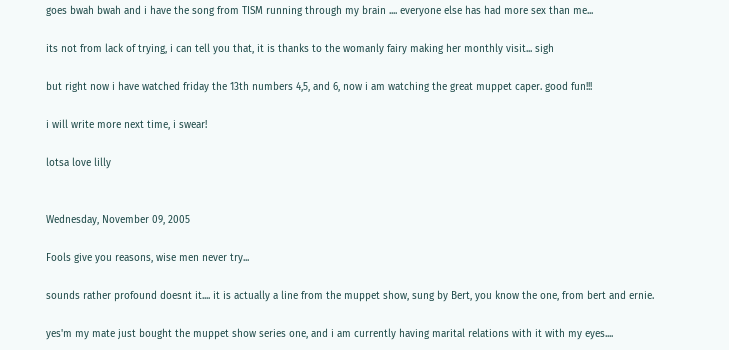goes bwah bwah and i have the song from TISM running through my brain .... everyone else has had more sex than me...

its not from lack of trying, i can tell you that, it is thanks to the womanly fairy making her monthly visit... sigh

but right now i have watched friday the 13th numbers 4,5, and 6, now i am watching the great muppet caper. good fun!!!

i will write more next time, i swear!

lotsa love lilly


Wednesday, November 09, 2005

Fools give you reasons, wise men never try...

sounds rather profound doesnt it.... it is actually a line from the muppet show, sung by Bert, you know the one, from bert and ernie.

yes'm my mate just bought the muppet show series one, and i am currently having marital relations with it with my eyes....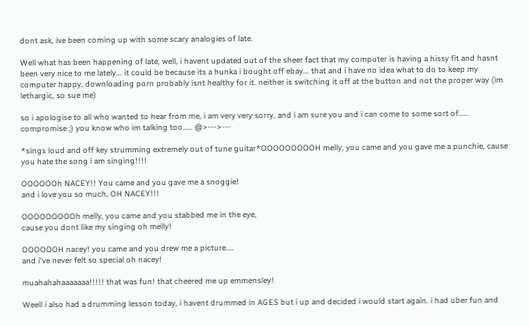dont ask, ive been coming up with some scary analogies of late.

Well what has been happening of late, well, i havent updated out of the sheer fact that my computer is having a hissy fit and hasnt been very nice to me lately... it could be because its a hunka i bought off ebay... that and i have no idea what to do to keep my computer happy, downloading porn probably isnt healthy for it. neither is switching it off at the button and not the proper way (im lethargic, so sue me)

so i apologise to all who wanted to hear from me, i am very very sorry, and i am sure you and i can come to some sort of..... compromise ;) you know who im talking too..... @>--->---

*sings loud and off key strumming extremely out of tune guitar*OOOOOOOOOH melly, you came and you gave me a punchie, cause you hate the song i am singing!!!!

OOOOOOh NACEY!! You came and you gave me a snoggie!
and i love you so much, OH NACEY!!!

OOOOOOOOOh melly, you came and you stabbed me in the eye,
cause you dont like my singing oh melly!

OOOOOOH nacey! you came and you drew me a picture....
and i've never felt so special oh nacey!

muahahahaaaaaaa!!!!! that was fun! that cheered me up emmensley!

Weell i also had a drumming lesson today, i havent drummed in AGES but i up and decided i would start again. i had uber fun and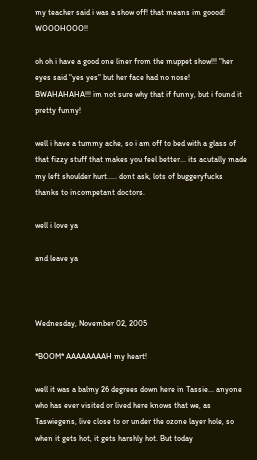my teacher said i was a show off! that means im goood! WOOOHOOO!!

oh oh i have a good one liner from the muppet show!!! "her eyes said "yes yes" but her face had no nose! BWAHAHAHA!!! im not sure why that if funny, but i found it pretty funny!

well i have a tummy ache, so i am off to bed with a glass of that fizzy stuff that makes you feel better... its acutally made my left shoulder hurt..... dont ask, lots of buggeryfucks thanks to incompetant doctors.

well i love ya

and leave ya



Wednesday, November 02, 2005

*BOOM* AAAAAAAAH my heart!

well it was a balmy 26 degrees down here in Tassie... anyone who has ever visited or lived here knows that we, as Taswiegens, live close to or under the ozone layer hole, so when it gets hot, it gets harshly hot. But today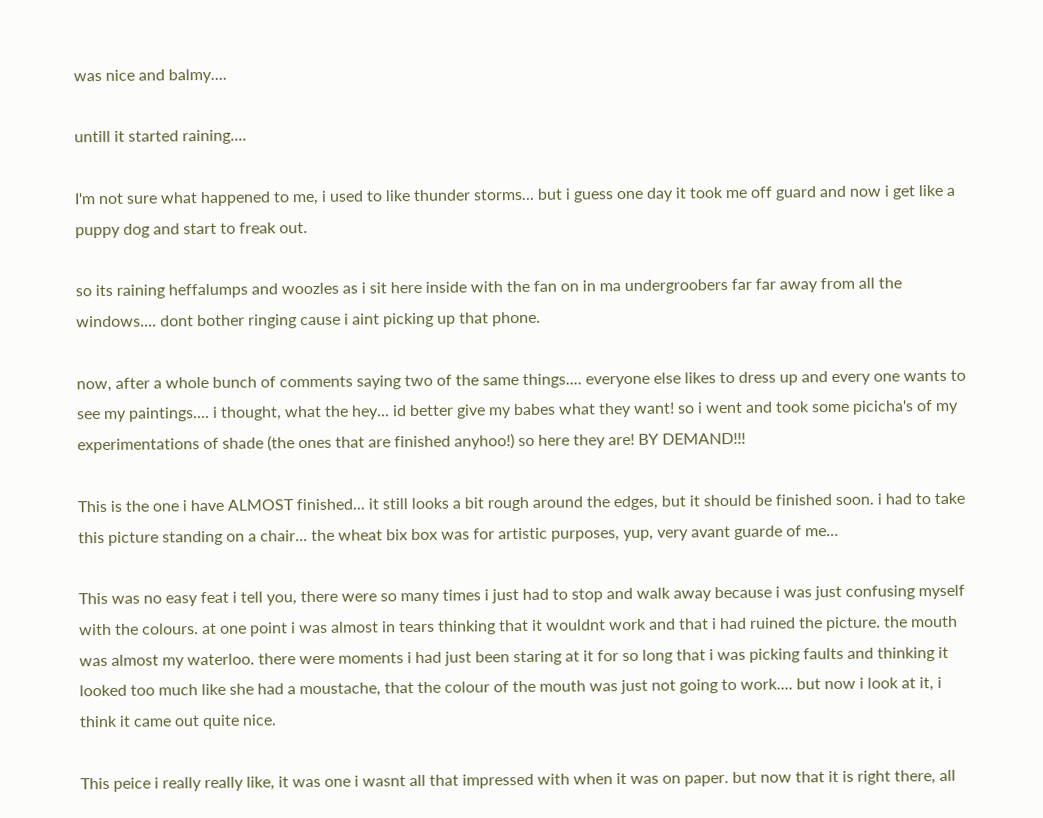was nice and balmy....

untill it started raining....

I'm not sure what happened to me, i used to like thunder storms... but i guess one day it took me off guard and now i get like a puppy dog and start to freak out.

so its raining heffalumps and woozles as i sit here inside with the fan on in ma undergroobers far far away from all the windows.... dont bother ringing cause i aint picking up that phone.

now, after a whole bunch of comments saying two of the same things.... everyone else likes to dress up and every one wants to see my paintings.... i thought, what the hey... id better give my babes what they want! so i went and took some picicha's of my experimentations of shade (the ones that are finished anyhoo!) so here they are! BY DEMAND!!!

This is the one i have ALMOST finished... it still looks a bit rough around the edges, but it should be finished soon. i had to take this picture standing on a chair... the wheat bix box was for artistic purposes, yup, very avant guarde of me...

This was no easy feat i tell you, there were so many times i just had to stop and walk away because i was just confusing myself with the colours. at one point i was almost in tears thinking that it wouldnt work and that i had ruined the picture. the mouth was almost my waterloo. there were moments i had just been staring at it for so long that i was picking faults and thinking it looked too much like she had a moustache, that the colour of the mouth was just not going to work.... but now i look at it, i think it came out quite nice.

This peice i really really like, it was one i wasnt all that impressed with when it was on paper. but now that it is right there, all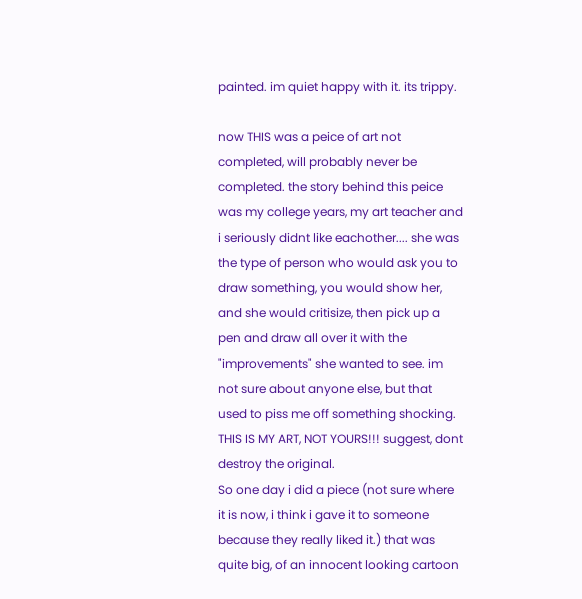painted. im quiet happy with it. its trippy.

now THIS was a peice of art not completed, will probably never be completed. the story behind this peice was my college years, my art teacher and i seriously didnt like eachother.... she was the type of person who would ask you to draw something, you would show her, and she would critisize, then pick up a pen and draw all over it with the "improvements" she wanted to see. im not sure about anyone else, but that used to piss me off something shocking. THIS IS MY ART, NOT YOURS!!! suggest, dont destroy the original.
So one day i did a piece (not sure where it is now, i think i gave it to someone because they really liked it.) that was quite big, of an innocent looking cartoon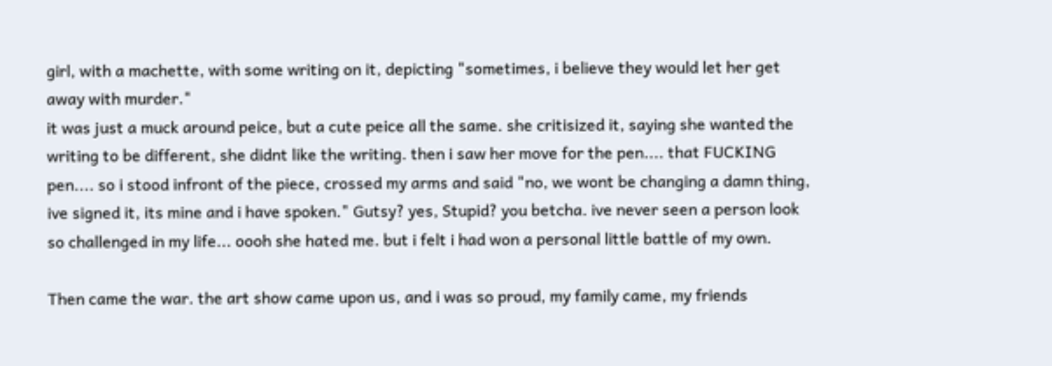girl, with a machette, with some writing on it, depicting "sometimes, i believe they would let her get away with murder."
it was just a muck around peice, but a cute peice all the same. she critisized it, saying she wanted the writing to be different, she didnt like the writing. then i saw her move for the pen.... that FUCKING pen.... so i stood infront of the piece, crossed my arms and said "no, we wont be changing a damn thing, ive signed it, its mine and i have spoken." Gutsy? yes, Stupid? you betcha. ive never seen a person look so challenged in my life... oooh she hated me. but i felt i had won a personal little battle of my own.

Then came the war. the art show came upon us, and i was so proud, my family came, my friends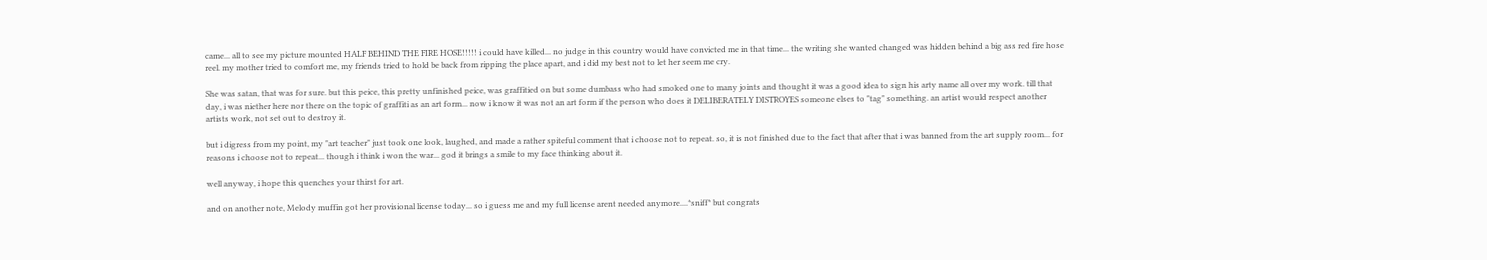came... all to see my picture mounted HALF BEHIND THE FIRE HOSE!!!!! i could have killed... no judge in this country would have convicted me in that time... the writing she wanted changed was hidden behind a big ass red fire hose reel. my mother tried to comfort me, my friends tried to hold be back from ripping the place apart, and i did my best not to let her seem me cry.

She was satan, that was for sure. but this peice, this pretty unfinished peice, was graffitied on but some dumbass who had smoked one to many joints and thought it was a good idea to sign his arty name all over my work. till that day, i was niether here nor there on the topic of graffiti as an art form... now i know it was not an art form if the person who does it DELIBERATELY DISTROYES someone elses to "tag" something. an artist would respect another artists work, not set out to destroy it.

but i digress from my point, my "art teacher" just took one look, laughed, and made a rather spiteful comment that i choose not to repeat. so, it is not finished due to the fact that after that i was banned from the art supply room... for reasons i choose not to repeat... though i think i won the war... god it brings a smile to my face thinking about it.

well anyway, i hope this quenches your thirst for art.

and on another note, Melody muffin got her provisional license today... so i guess me and my full license arent needed anymore....*sniff* but congrats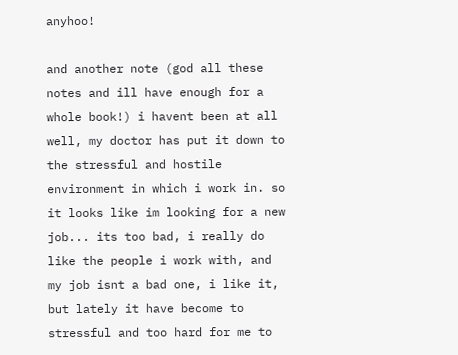anyhoo!

and another note (god all these notes and ill have enough for a whole book!) i havent been at all well, my doctor has put it down to the stressful and hostile environment in which i work in. so it looks like im looking for a new job... its too bad, i really do like the people i work with, and my job isnt a bad one, i like it, but lately it have become to stressful and too hard for me to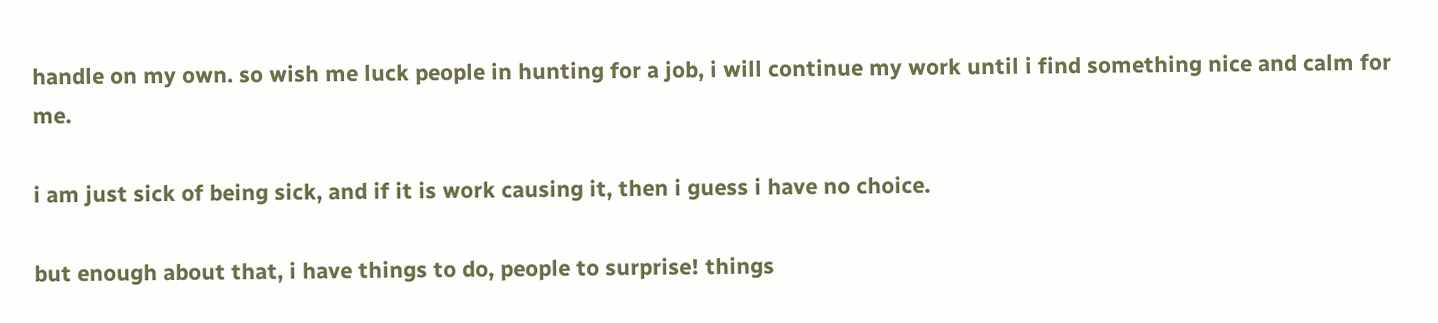handle on my own. so wish me luck people in hunting for a job, i will continue my work until i find something nice and calm for me.

i am just sick of being sick, and if it is work causing it, then i guess i have no choice.

but enough about that, i have things to do, people to surprise! things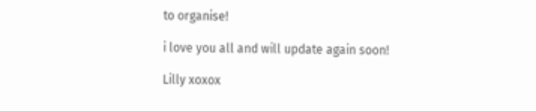to organise!

i love you all and will update again soon!

Lilly xoxox